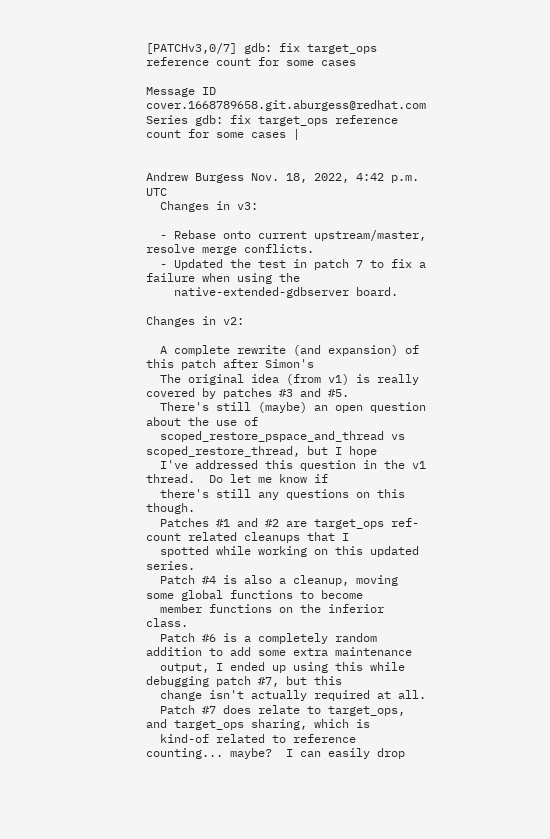[PATCHv3,0/7] gdb: fix target_ops reference count for some cases

Message ID cover.1668789658.git.aburgess@redhat.com
Series gdb: fix target_ops reference count for some cases |


Andrew Burgess Nov. 18, 2022, 4:42 p.m. UTC
  Changes in v3:

  - Rebase onto current upstream/master, resolve merge conflicts.
  - Updated the test in patch 7 to fix a failure when using the
    native-extended-gdbserver board.

Changes in v2:

  A complete rewrite (and expansion) of this patch after Simon's
  The original idea (from v1) is really covered by patches #3 and #5.
  There's still (maybe) an open question about the use of
  scoped_restore_pspace_and_thread vs scoped_restore_thread, but I hope
  I've addressed this question in the v1 thread.  Do let me know if
  there's still any questions on this though.
  Patches #1 and #2 are target_ops ref-count related cleanups that I
  spotted while working on this updated series.
  Patch #4 is also a cleanup, moving some global functions to become
  member functions on the inferior class.
  Patch #6 is a completely random addition to add some extra maintenance
  output, I ended up using this while debugging patch #7, but this
  change isn't actually required at all.
  Patch #7 does relate to target_ops, and target_ops sharing, which is
  kind-of related to reference counting... maybe?  I can easily drop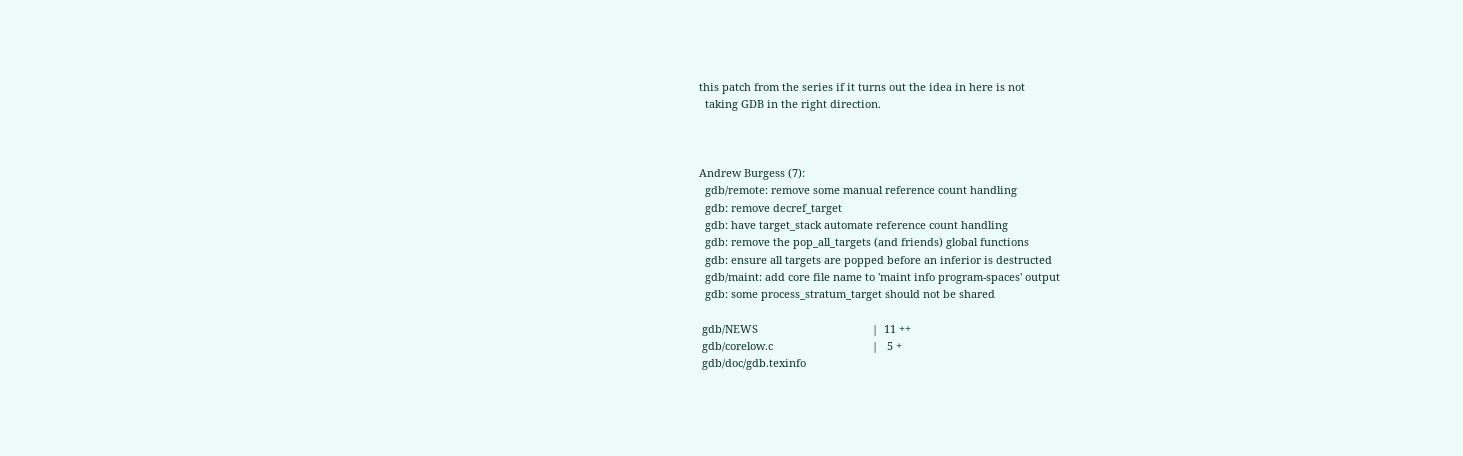this patch from the series if it turns out the idea in here is not
  taking GDB in the right direction.



Andrew Burgess (7):
  gdb/remote: remove some manual reference count handling
  gdb: remove decref_target
  gdb: have target_stack automate reference count handling
  gdb: remove the pop_all_targets (and friends) global functions
  gdb: ensure all targets are popped before an inferior is destructed
  gdb/maint: add core file name to 'maint info program-spaces' output
  gdb: some process_stratum_target should not be shared

 gdb/NEWS                                      |  11 ++
 gdb/corelow.c                                 |   5 +
 gdb/doc/gdb.texinfo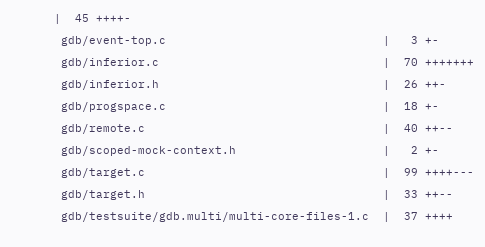|  45 ++++-
 gdb/event-top.c                               |   3 +-
 gdb/inferior.c                                |  70 +++++++
 gdb/inferior.h                                |  26 ++-
 gdb/progspace.c                               |  18 +-
 gdb/remote.c                                  |  40 ++--
 gdb/scoped-mock-context.h                     |   2 +-
 gdb/target.c                                  |  99 ++++---
 gdb/target.h                                  |  33 ++--
 gdb/testsuite/gdb.multi/multi-core-files-1.c  |  37 ++++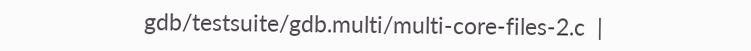gdb/testsuite/gdb.multi/multi-core-files-2.c  |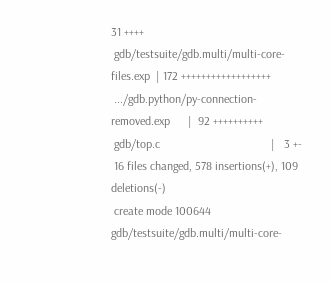31 ++++
 gdb/testsuite/gdb.multi/multi-core-files.exp  | 172 ++++++++++++++++++
 .../gdb.python/py-connection-removed.exp      |  92 ++++++++++
 gdb/top.c                                     |   3 +-
 16 files changed, 578 insertions(+), 109 deletions(-)
 create mode 100644 gdb/testsuite/gdb.multi/multi-core-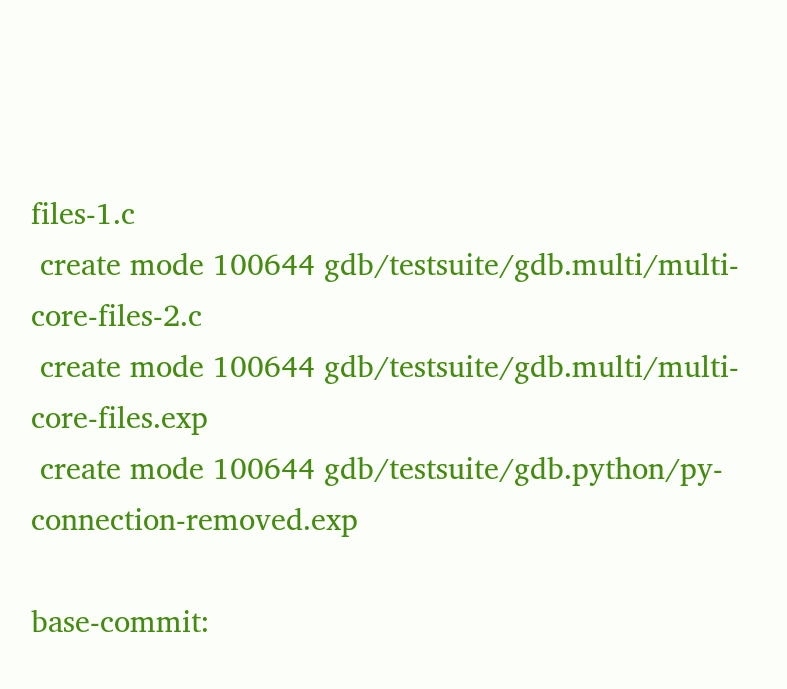files-1.c
 create mode 100644 gdb/testsuite/gdb.multi/multi-core-files-2.c
 create mode 100644 gdb/testsuite/gdb.multi/multi-core-files.exp
 create mode 100644 gdb/testsuite/gdb.python/py-connection-removed.exp

base-commit: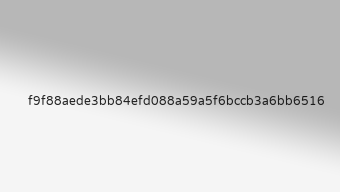f9f88aede3bb84efd088a59a5f6bccb3a6bb6516